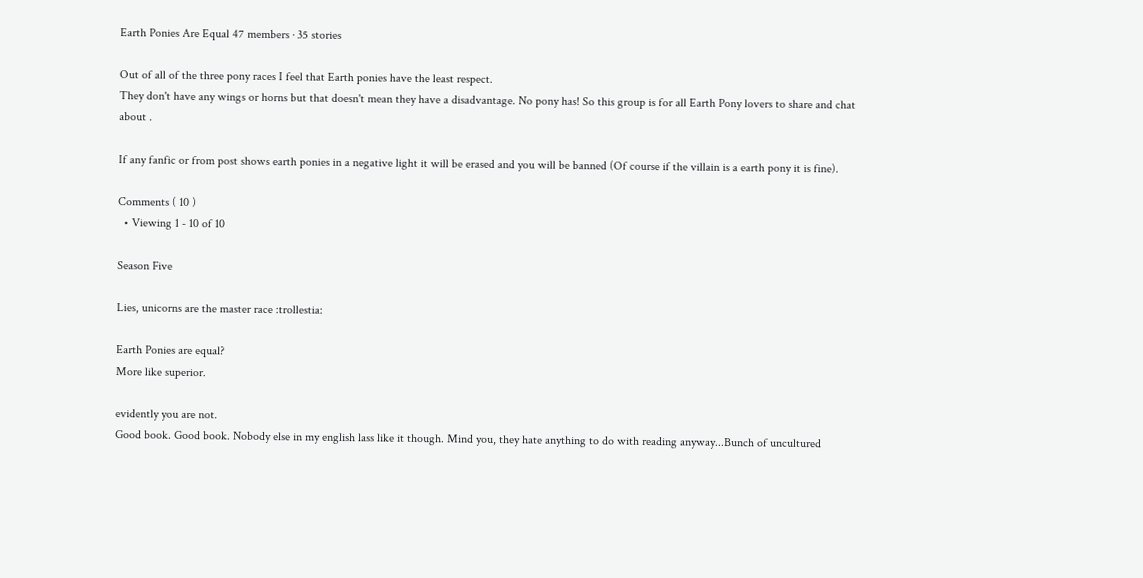Earth Ponies Are Equal 47 members · 35 stories

Out of all of the three pony races I feel that Earth ponies have the least respect.
They don't have any wings or horns but that doesn't mean they have a disadvantage. No pony has! So this group is for all Earth Pony lovers to share and chat about .

If any fanfic or from post shows earth ponies in a negative light it will be erased and you will be banned (Of course if the villain is a earth pony it is fine).

Comments ( 10 )
  • Viewing 1 - 10 of 10

Season Five

Lies, unicorns are the master race :trollestia:

Earth Ponies are equal?
More like superior.

evidently you are not.
Good book. Good book. Nobody else in my english lass like it though. Mind you, they hate anything to do with reading anyway...Bunch of uncultured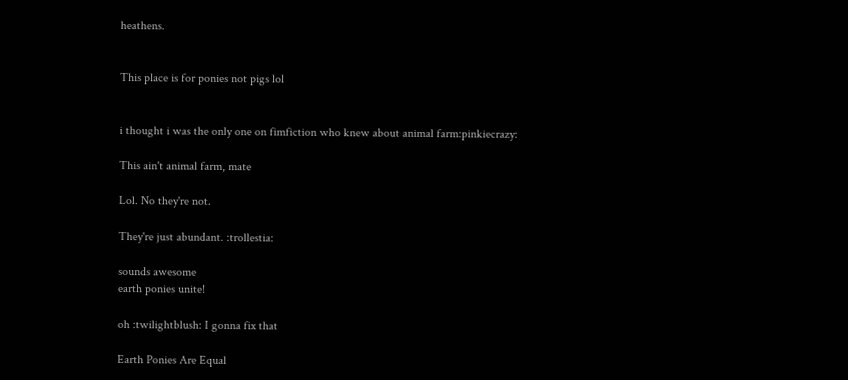heathens.


This place is for ponies not pigs lol


i thought i was the only one on fimfiction who knew about animal farm:pinkiecrazy:

This ain't animal farm, mate

Lol. No they're not.

They're just abundant. :trollestia:

sounds awesome
earth ponies unite!

oh :twilightblush: I gonna fix that

Earth Ponies Are Equal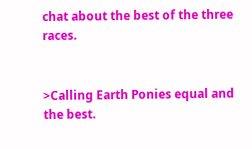chat about the best of the three races.


>Calling Earth Ponies equal and the best.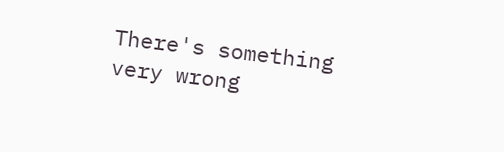There's something very wrong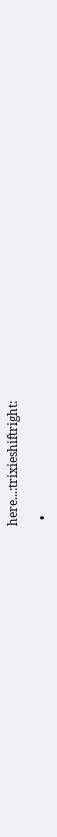here...:trixieshiftright:

  •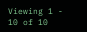Viewing 1 - 10 of 10